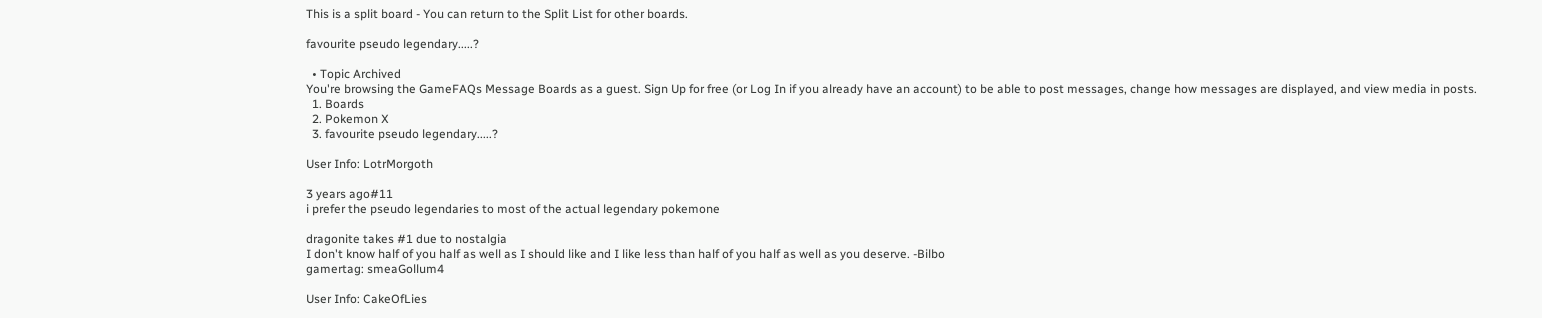This is a split board - You can return to the Split List for other boards.

favourite pseudo legendary.....?

  • Topic Archived
You're browsing the GameFAQs Message Boards as a guest. Sign Up for free (or Log In if you already have an account) to be able to post messages, change how messages are displayed, and view media in posts.
  1. Boards
  2. Pokemon X
  3. favourite pseudo legendary.....?

User Info: LotrMorgoth

3 years ago#11
i prefer the pseudo legendaries to most of the actual legendary pokemone

dragonite takes #1 due to nostalgia
I don't know half of you half as well as I should like and I like less than half of you half as well as you deserve. -Bilbo
gamertag: smeaGollum4

User Info: CakeOfLies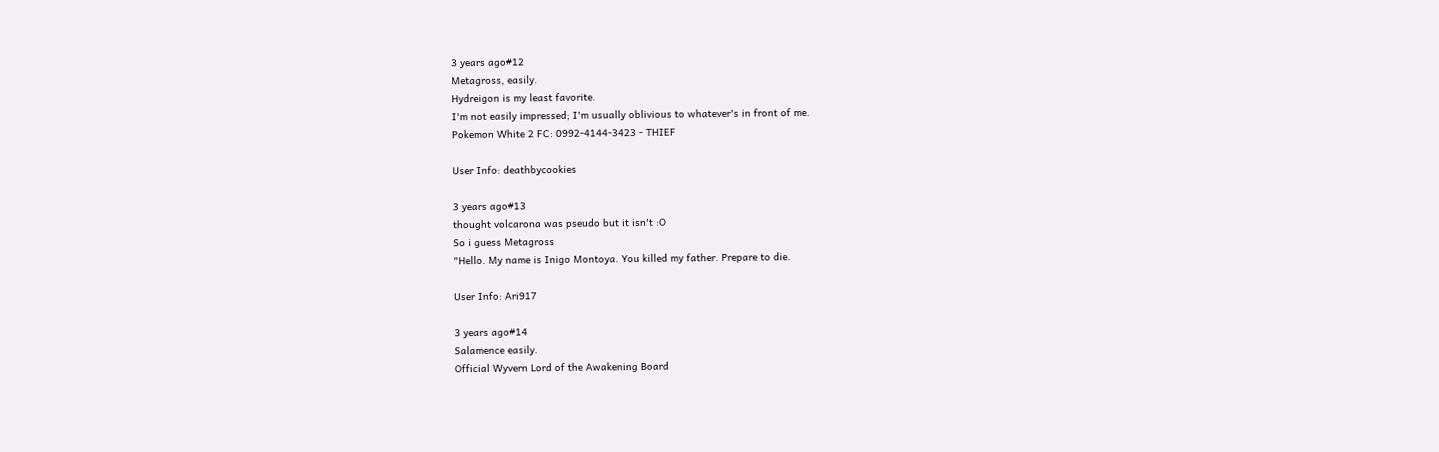3 years ago#12
Metagross, easily.
Hydreigon is my least favorite.
I'm not easily impressed; I'm usually oblivious to whatever's in front of me.
Pokemon White 2 FC: 0992-4144-3423 - THIEF

User Info: deathbycookies

3 years ago#13
thought volcarona was pseudo but it isn't :O
So i guess Metagross
"Hello. My name is Inigo Montoya. You killed my father. Prepare to die.

User Info: Ari917

3 years ago#14
Salamence easily.
Official Wyvern Lord of the Awakening Board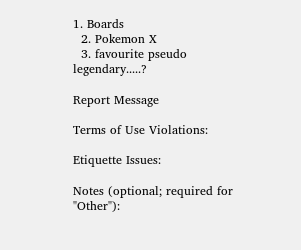1. Boards
  2. Pokemon X
  3. favourite pseudo legendary.....?

Report Message

Terms of Use Violations:

Etiquette Issues:

Notes (optional; required for "Other"):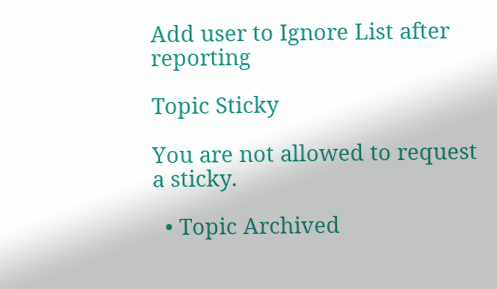Add user to Ignore List after reporting

Topic Sticky

You are not allowed to request a sticky.

  • Topic Archived